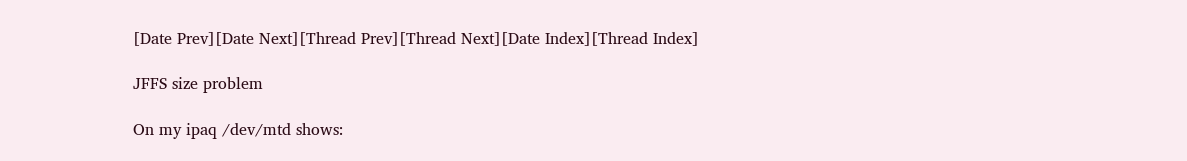[Date Prev][Date Next][Thread Prev][Thread Next][Date Index][Thread Index]

JFFS size problem

On my ipaq /dev/mtd shows: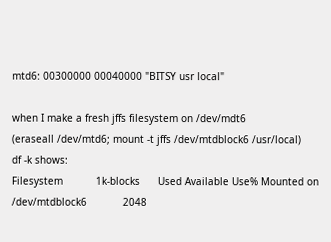mtd6: 00300000 00040000 "BITSY usr local"

when I make a fresh jffs filesystem on /dev/mdt6
(eraseall /dev/mtd6; mount -t jffs /dev/mtdblock6 /usr/local)
df -k shows:
Filesystem           1k-blocks      Used Available Use% Mounted on
/dev/mtdblock6            2048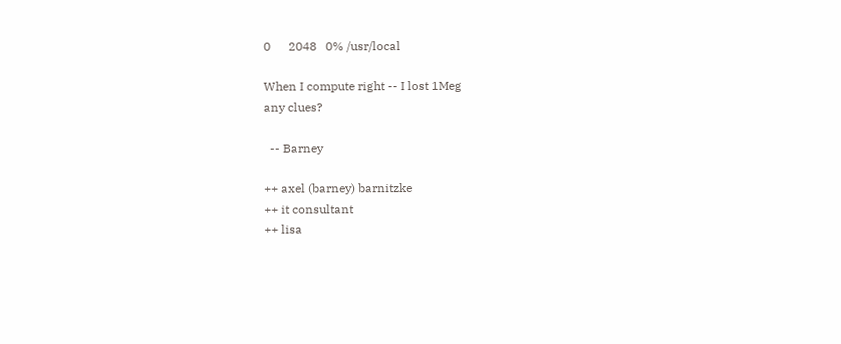0      2048   0% /usr/local

When I compute right -- I lost 1Meg
any clues?

  -- Barney

++ axel (barney) barnitzke
++ it consultant
++ lisa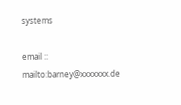systems

email :: mailto:barney@xxxxxxx.de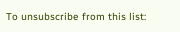To unsubscribe from this list: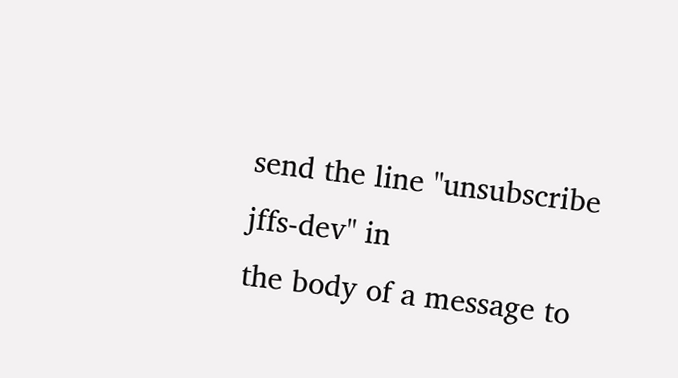send the line "unsubscribe jffs-dev" in
the body of a message to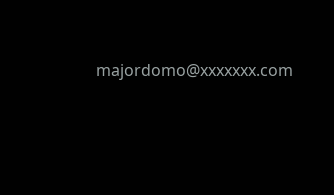majordomo@xxxxxxx.com